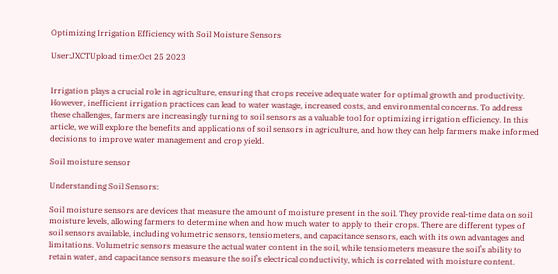Optimizing Irrigation Efficiency with Soil Moisture Sensors

User:JXCTUpload time:Oct 25 2023


Irrigation plays a crucial role in agriculture, ensuring that crops receive adequate water for optimal growth and productivity. However, inefficient irrigation practices can lead to water wastage, increased costs, and environmental concerns. To address these challenges, farmers are increasingly turning to soil sensors as a valuable tool for optimizing irrigation efficiency. In this article, we will explore the benefits and applications of soil sensors in agriculture, and how they can help farmers make informed decisions to improve water management and crop yield.

Soil moisture sensor

Understanding Soil Sensors:

Soil moisture sensors are devices that measure the amount of moisture present in the soil. They provide real-time data on soil moisture levels, allowing farmers to determine when and how much water to apply to their crops. There are different types of soil sensors available, including volumetric sensors, tensiometers, and capacitance sensors, each with its own advantages and limitations. Volumetric sensors measure the actual water content in the soil, while tensiometers measure the soil’s ability to retain water, and capacitance sensors measure the soil’s electrical conductivity, which is correlated with moisture content.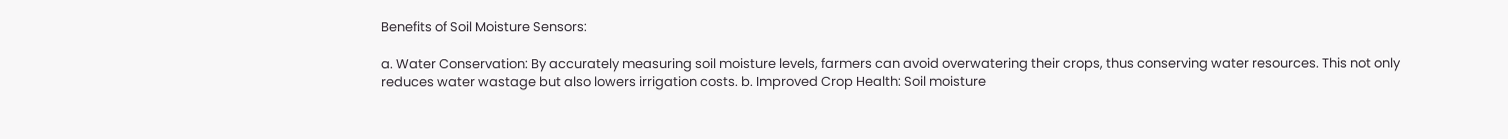Benefits of Soil Moisture Sensors:

a. Water Conservation: By accurately measuring soil moisture levels, farmers can avoid overwatering their crops, thus conserving water resources. This not only reduces water wastage but also lowers irrigation costs. b. Improved Crop Health: Soil moisture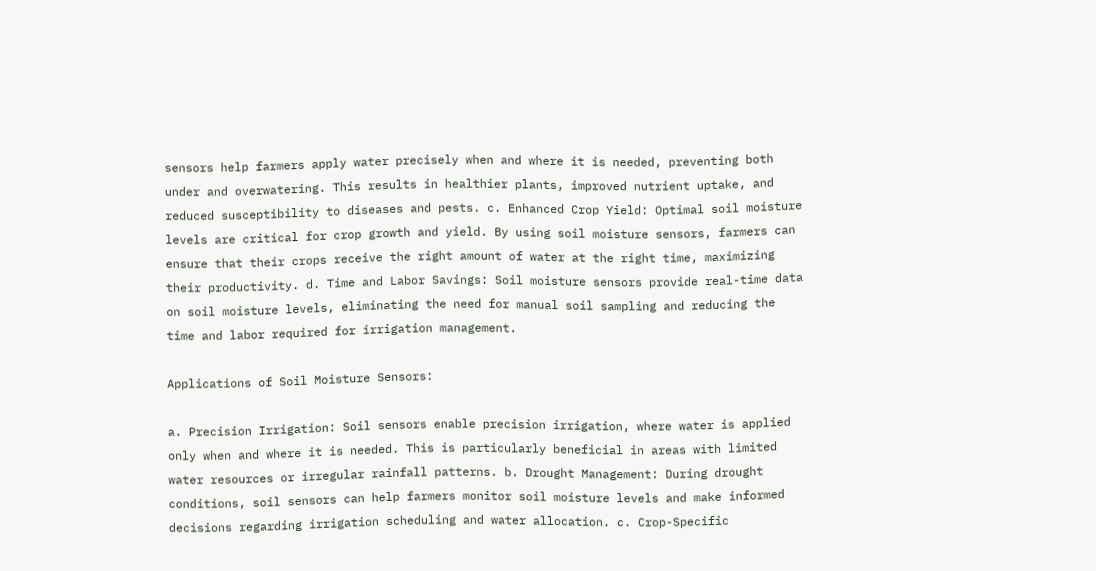sensors help farmers apply water precisely when and where it is needed, preventing both under and overwatering. This results in healthier plants, improved nutrient uptake, and reduced susceptibility to diseases and pests. c. Enhanced Crop Yield: Optimal soil moisture levels are critical for crop growth and yield. By using soil moisture sensors, farmers can ensure that their crops receive the right amount of water at the right time, maximizing their productivity. d. Time and Labor Savings: Soil moisture sensors provide real-time data on soil moisture levels, eliminating the need for manual soil sampling and reducing the time and labor required for irrigation management.

Applications of Soil Moisture Sensors:

a. Precision Irrigation: Soil sensors enable precision irrigation, where water is applied only when and where it is needed. This is particularly beneficial in areas with limited water resources or irregular rainfall patterns. b. Drought Management: During drought conditions, soil sensors can help farmers monitor soil moisture levels and make informed decisions regarding irrigation scheduling and water allocation. c. Crop-Specific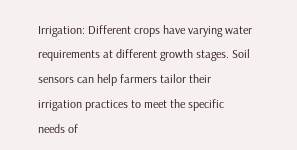Irrigation: Different crops have varying water requirements at different growth stages. Soil sensors can help farmers tailor their irrigation practices to meet the specific needs of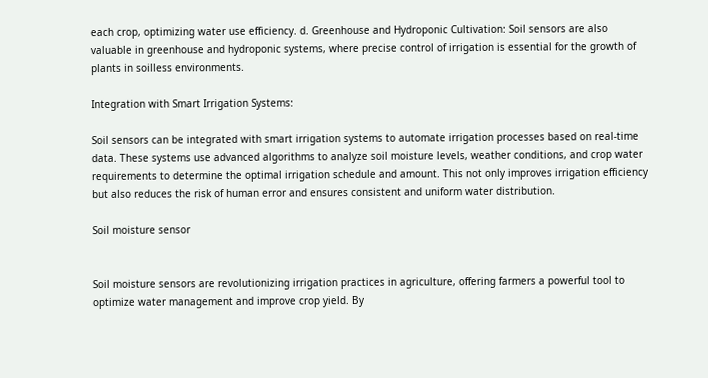each crop, optimizing water use efficiency. d. Greenhouse and Hydroponic Cultivation: Soil sensors are also valuable in greenhouse and hydroponic systems, where precise control of irrigation is essential for the growth of plants in soilless environments.

Integration with Smart Irrigation Systems:

Soil sensors can be integrated with smart irrigation systems to automate irrigation processes based on real-time data. These systems use advanced algorithms to analyze soil moisture levels, weather conditions, and crop water requirements to determine the optimal irrigation schedule and amount. This not only improves irrigation efficiency but also reduces the risk of human error and ensures consistent and uniform water distribution.

Soil moisture sensor


Soil moisture sensors are revolutionizing irrigation practices in agriculture, offering farmers a powerful tool to optimize water management and improve crop yield. By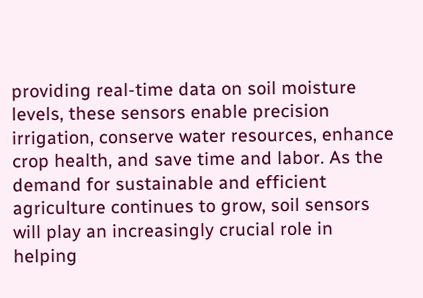providing real-time data on soil moisture levels, these sensors enable precision irrigation, conserve water resources, enhance crop health, and save time and labor. As the demand for sustainable and efficient agriculture continues to grow, soil sensors will play an increasingly crucial role in helping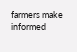farmers make informed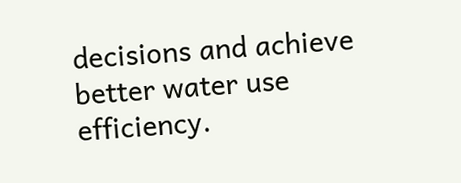decisions and achieve better water use efficiency.